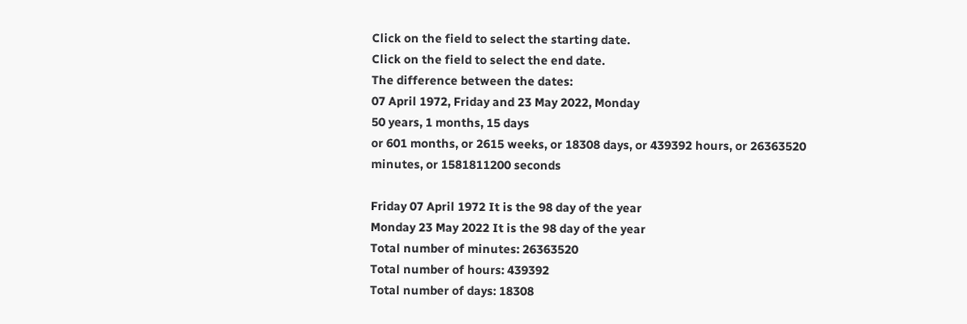Click on the field to select the starting date.
Click on the field to select the end date.
The difference between the dates:
07 April 1972, Friday and 23 May 2022, Monday
50 years, 1 months, 15 days
or 601 months, or 2615 weeks, or 18308 days, or 439392 hours, or 26363520 minutes, or 1581811200 seconds

Friday 07 April 1972 It is the 98 day of the year
Monday 23 May 2022 It is the 98 day of the year
Total number of minutes: 26363520
Total number of hours: 439392
Total number of days: 18308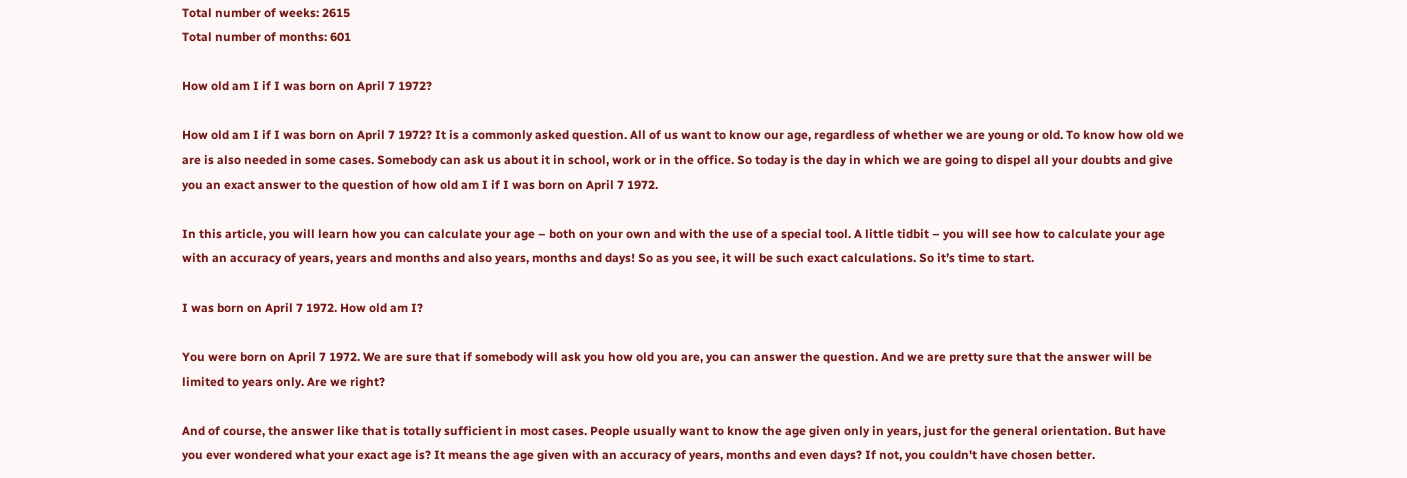Total number of weeks: 2615
Total number of months: 601

How old am I if I was born on April 7 1972?

How old am I if I was born on April 7 1972? It is a commonly asked question. All of us want to know our age, regardless of whether we are young or old. To know how old we are is also needed in some cases. Somebody can ask us about it in school, work or in the office. So today is the day in which we are going to dispel all your doubts and give you an exact answer to the question of how old am I if I was born on April 7 1972.

In this article, you will learn how you can calculate your age – both on your own and with the use of a special tool. A little tidbit – you will see how to calculate your age with an accuracy of years, years and months and also years, months and days! So as you see, it will be such exact calculations. So it’s time to start.

I was born on April 7 1972. How old am I?

You were born on April 7 1972. We are sure that if somebody will ask you how old you are, you can answer the question. And we are pretty sure that the answer will be limited to years only. Are we right?

And of course, the answer like that is totally sufficient in most cases. People usually want to know the age given only in years, just for the general orientation. But have you ever wondered what your exact age is? It means the age given with an accuracy of years, months and even days? If not, you couldn't have chosen better.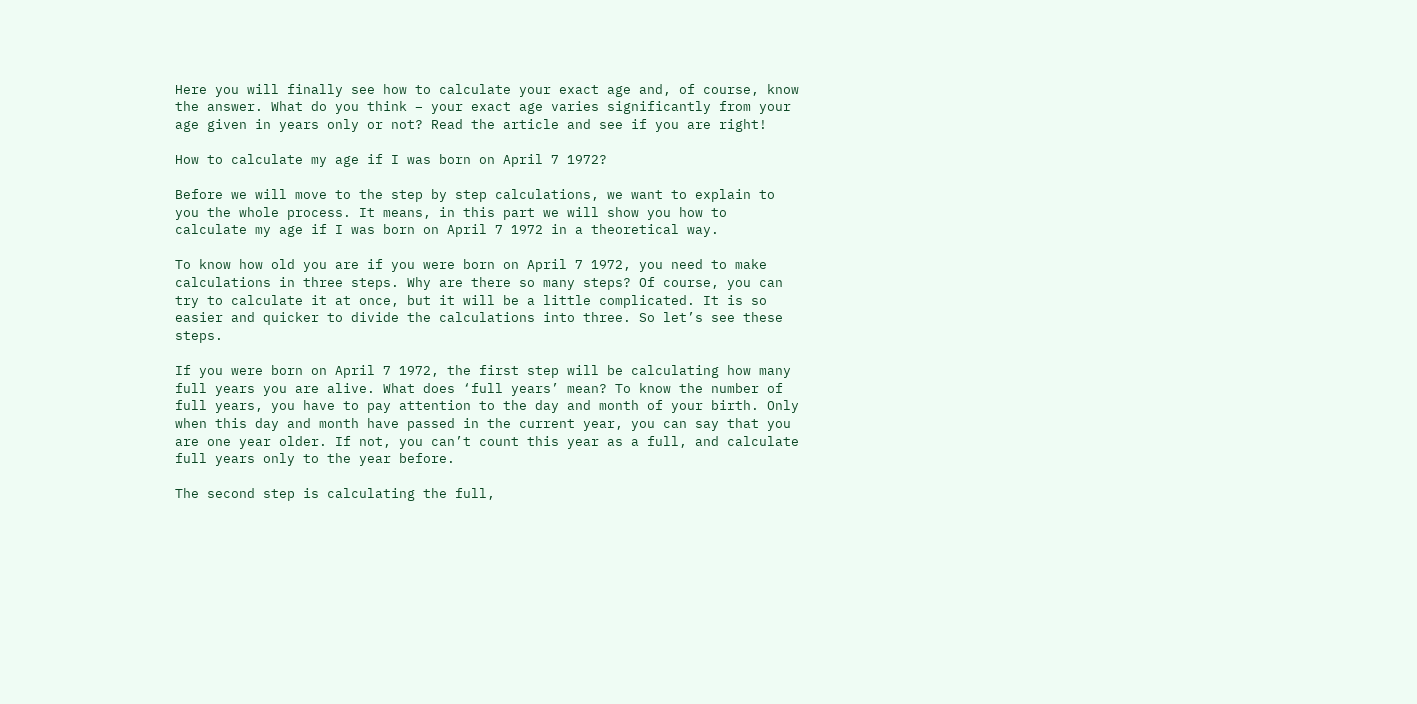Here you will finally see how to calculate your exact age and, of course, know the answer. What do you think – your exact age varies significantly from your age given in years only or not? Read the article and see if you are right!

How to calculate my age if I was born on April 7 1972?

Before we will move to the step by step calculations, we want to explain to you the whole process. It means, in this part we will show you how to calculate my age if I was born on April 7 1972 in a theoretical way.

To know how old you are if you were born on April 7 1972, you need to make calculations in three steps. Why are there so many steps? Of course, you can try to calculate it at once, but it will be a little complicated. It is so easier and quicker to divide the calculations into three. So let’s see these steps.

If you were born on April 7 1972, the first step will be calculating how many full years you are alive. What does ‘full years’ mean? To know the number of full years, you have to pay attention to the day and month of your birth. Only when this day and month have passed in the current year, you can say that you are one year older. If not, you can’t count this year as a full, and calculate full years only to the year before.

The second step is calculating the full,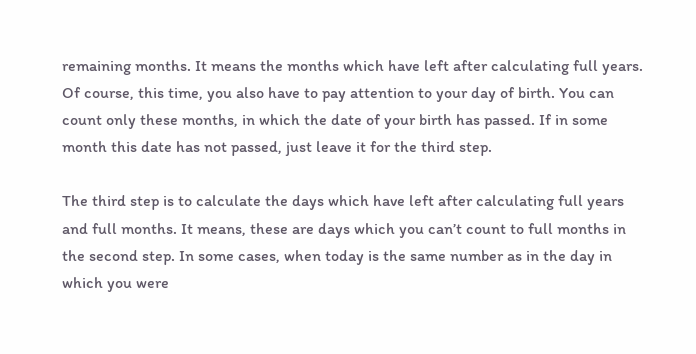remaining months. It means the months which have left after calculating full years. Of course, this time, you also have to pay attention to your day of birth. You can count only these months, in which the date of your birth has passed. If in some month this date has not passed, just leave it for the third step.

The third step is to calculate the days which have left after calculating full years and full months. It means, these are days which you can’t count to full months in the second step. In some cases, when today is the same number as in the day in which you were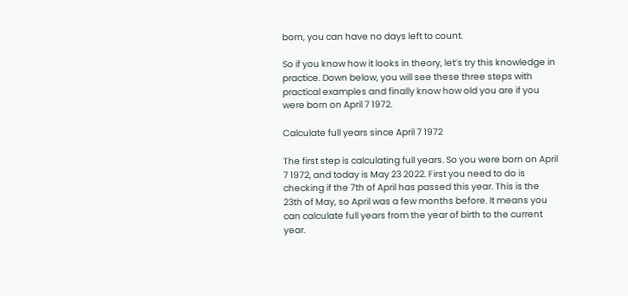born, you can have no days left to count.

So if you know how it looks in theory, let’s try this knowledge in practice. Down below, you will see these three steps with practical examples and finally know how old you are if you were born on April 7 1972.

Calculate full years since April 7 1972

The first step is calculating full years. So you were born on April 7 1972, and today is May 23 2022. First you need to do is checking if the 7th of April has passed this year. This is the 23th of May, so April was a few months before. It means you can calculate full years from the year of birth to the current year.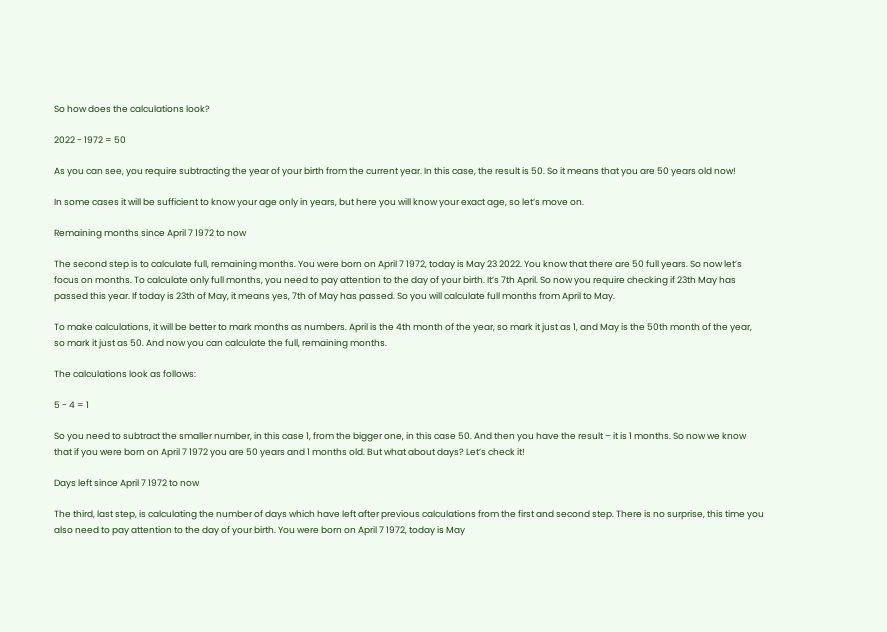So how does the calculations look?

2022 - 1972 = 50

As you can see, you require subtracting the year of your birth from the current year. In this case, the result is 50. So it means that you are 50 years old now!

In some cases it will be sufficient to know your age only in years, but here you will know your exact age, so let’s move on.

Remaining months since April 7 1972 to now

The second step is to calculate full, remaining months. You were born on April 7 1972, today is May 23 2022. You know that there are 50 full years. So now let’s focus on months. To calculate only full months, you need to pay attention to the day of your birth. It’s 7th April. So now you require checking if 23th May has passed this year. If today is 23th of May, it means yes, 7th of May has passed. So you will calculate full months from April to May.

To make calculations, it will be better to mark months as numbers. April is the 4th month of the year, so mark it just as 1, and May is the 50th month of the year, so mark it just as 50. And now you can calculate the full, remaining months.

The calculations look as follows:

5 - 4 = 1

So you need to subtract the smaller number, in this case 1, from the bigger one, in this case 50. And then you have the result – it is 1 months. So now we know that if you were born on April 7 1972 you are 50 years and 1 months old. But what about days? Let’s check it!

Days left since April 7 1972 to now

The third, last step, is calculating the number of days which have left after previous calculations from the first and second step. There is no surprise, this time you also need to pay attention to the day of your birth. You were born on April 7 1972, today is May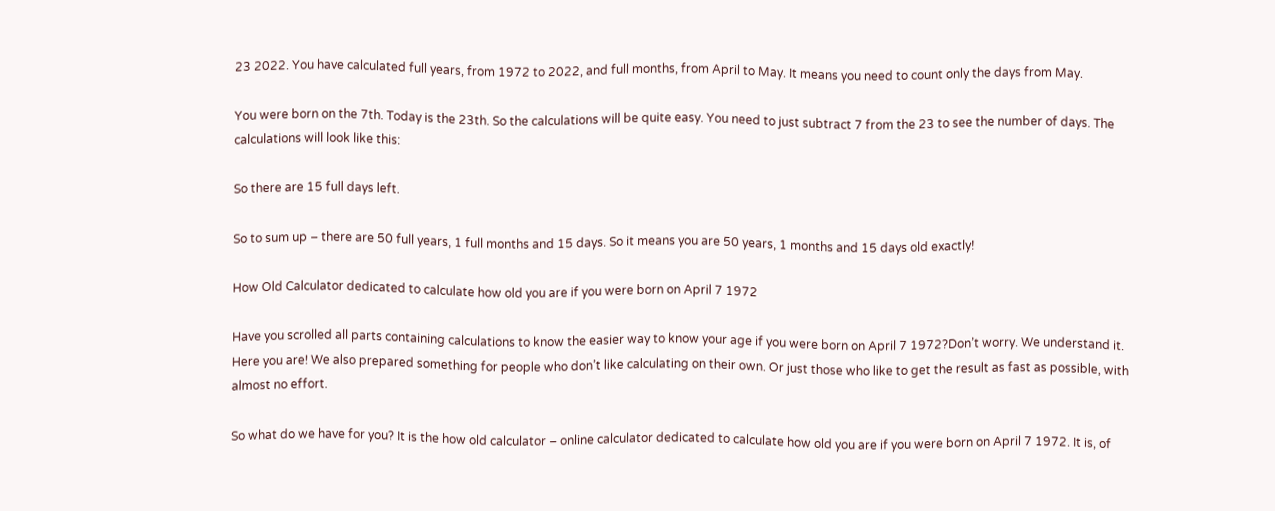23 2022. You have calculated full years, from 1972 to 2022, and full months, from April to May. It means you need to count only the days from May.

You were born on the 7th. Today is the 23th. So the calculations will be quite easy. You need to just subtract 7 from the 23 to see the number of days. The calculations will look like this:

So there are 15 full days left.

So to sum up – there are 50 full years, 1 full months and 15 days. So it means you are 50 years, 1 months and 15 days old exactly!

How Old Calculator dedicated to calculate how old you are if you were born on April 7 1972

Have you scrolled all parts containing calculations to know the easier way to know your age if you were born on April 7 1972?Don’t worry. We understand it. Here you are! We also prepared something for people who don’t like calculating on their own. Or just those who like to get the result as fast as possible, with almost no effort.

So what do we have for you? It is the how old calculator – online calculator dedicated to calculate how old you are if you were born on April 7 1972. It is, of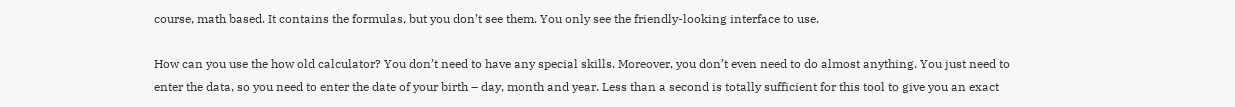course, math based. It contains the formulas, but you don’t see them. You only see the friendly-looking interface to use.

How can you use the how old calculator? You don’t need to have any special skills. Moreover, you don’t even need to do almost anything. You just need to enter the data, so you need to enter the date of your birth – day, month and year. Less than a second is totally sufficient for this tool to give you an exact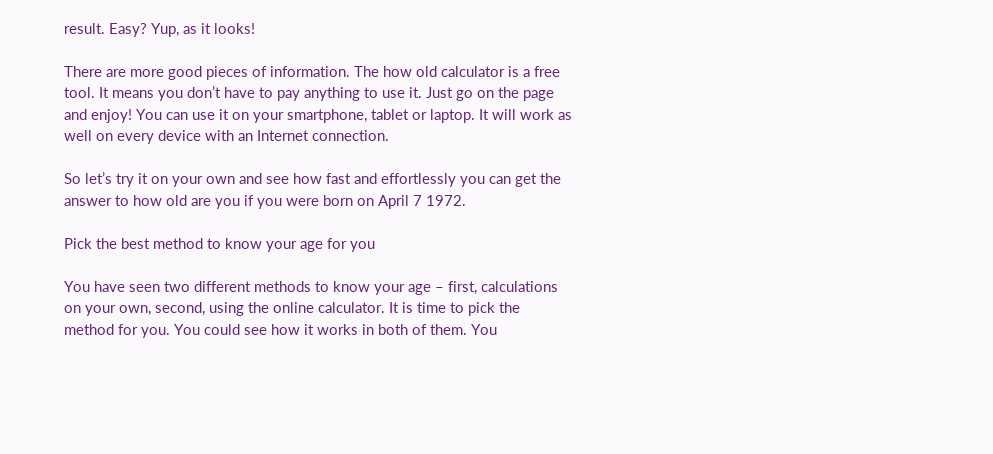result. Easy? Yup, as it looks!

There are more good pieces of information. The how old calculator is a free tool. It means you don’t have to pay anything to use it. Just go on the page and enjoy! You can use it on your smartphone, tablet or laptop. It will work as well on every device with an Internet connection.

So let’s try it on your own and see how fast and effortlessly you can get the answer to how old are you if you were born on April 7 1972.

Pick the best method to know your age for you

You have seen two different methods to know your age – first, calculations on your own, second, using the online calculator. It is time to pick the method for you. You could see how it works in both of them. You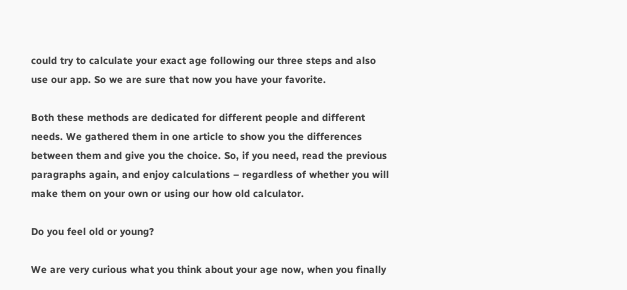could try to calculate your exact age following our three steps and also use our app. So we are sure that now you have your favorite.

Both these methods are dedicated for different people and different needs. We gathered them in one article to show you the differences between them and give you the choice. So, if you need, read the previous paragraphs again, and enjoy calculations – regardless of whether you will make them on your own or using our how old calculator.

Do you feel old or young?

We are very curious what you think about your age now, when you finally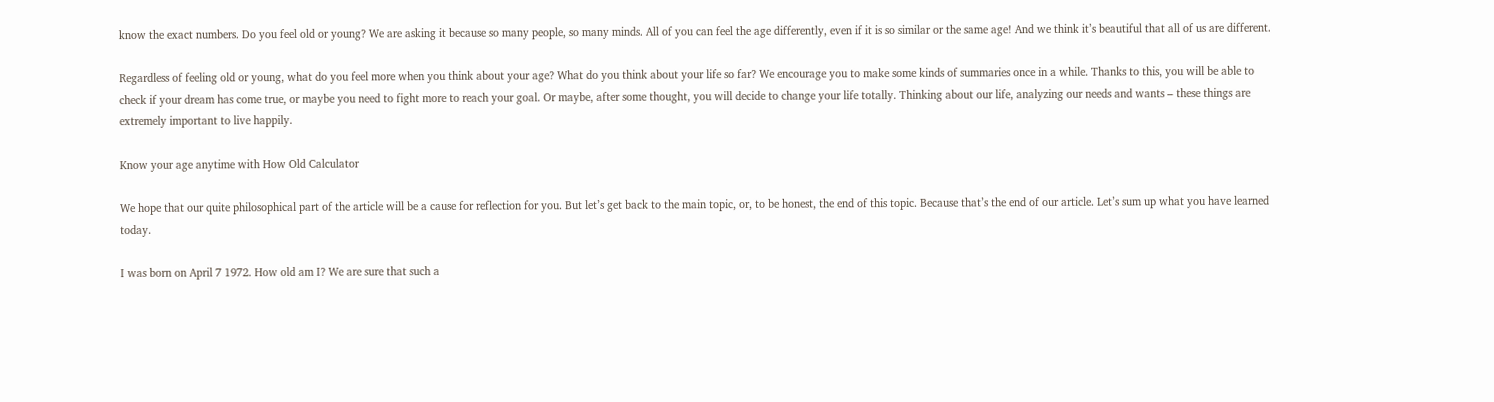know the exact numbers. Do you feel old or young? We are asking it because so many people, so many minds. All of you can feel the age differently, even if it is so similar or the same age! And we think it’s beautiful that all of us are different.

Regardless of feeling old or young, what do you feel more when you think about your age? What do you think about your life so far? We encourage you to make some kinds of summaries once in a while. Thanks to this, you will be able to check if your dream has come true, or maybe you need to fight more to reach your goal. Or maybe, after some thought, you will decide to change your life totally. Thinking about our life, analyzing our needs and wants – these things are extremely important to live happily.

Know your age anytime with How Old Calculator

We hope that our quite philosophical part of the article will be a cause for reflection for you. But let’s get back to the main topic, or, to be honest, the end of this topic. Because that’s the end of our article. Let’s sum up what you have learned today.

I was born on April 7 1972. How old am I? We are sure that such a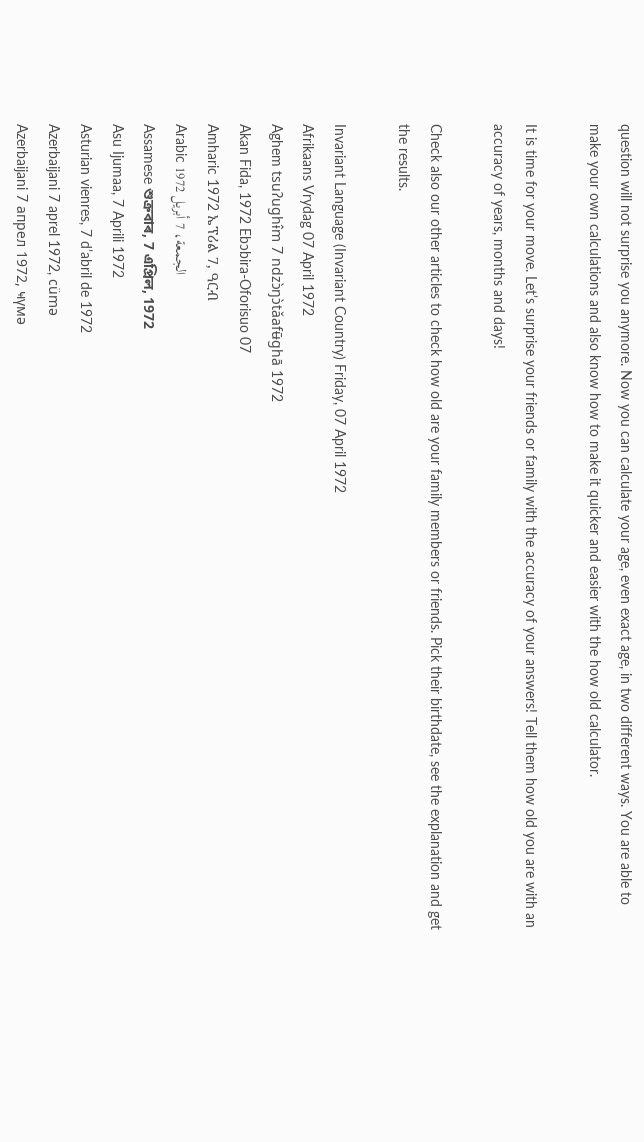question will not surprise you anymore. Now you can calculate your age, even exact age, in two different ways. You are able to make your own calculations and also know how to make it quicker and easier with the how old calculator.

It is time for your move. Let’s surprise your friends or family with the accuracy of your answers! Tell them how old you are with an accuracy of years, months and days!

Check also our other articles to check how old are your family members or friends. Pick their birthdate, see the explanation and get the results.

Invariant Language (Invariant Country) Friday, 07 April 1972
Afrikaans Vrydag 07 April 1972
Aghem tsuʔughɨ̂m 7 ndzɔ̀ŋɔ̀tǎafʉ̄ghā 1972
Akan Fida, 1972 Ebɔbira-Oforisuo 07
Amharic 1972 ኤፕሪል 7, ዓርብ
Arabic الجمعة، 7 أبريل 1972
Assamese শুক্ৰবাৰ, 7 এপ্ৰিল, 1972
Asu Ijumaa, 7 Aprili 1972
Asturian vienres, 7 d’abril de 1972
Azerbaijani 7 aprel 1972, cümə
Azerbaijani 7 апрел 1972, ҹүмә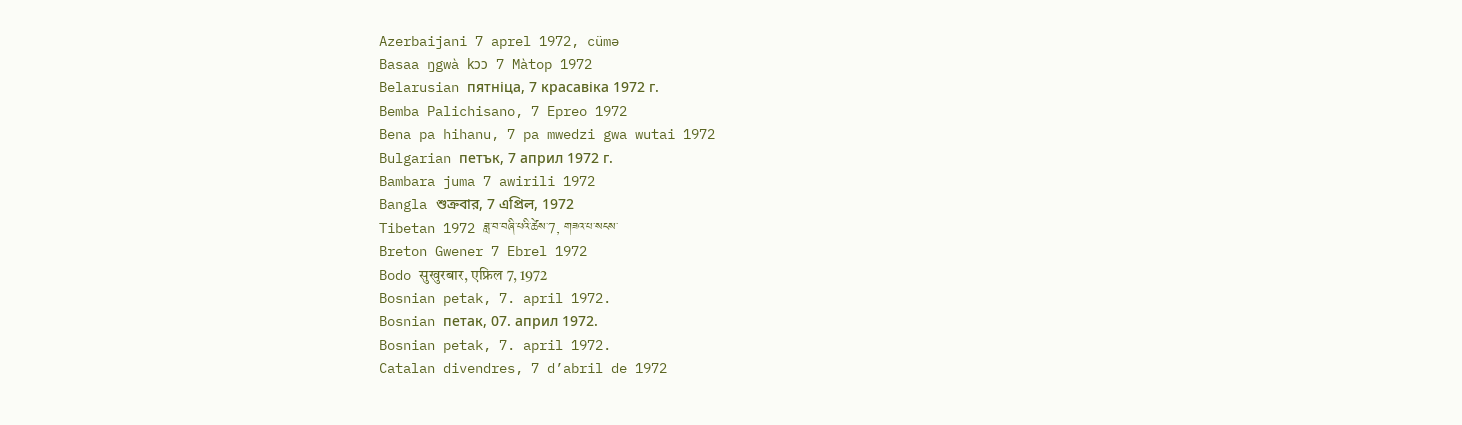Azerbaijani 7 aprel 1972, cümə
Basaa ŋgwà kɔɔ 7 Màtop 1972
Belarusian пятніца, 7 красавіка 1972 г.
Bemba Palichisano, 7 Epreo 1972
Bena pa hihanu, 7 pa mwedzi gwa wutai 1972
Bulgarian петък, 7 април 1972 г.
Bambara juma 7 awirili 1972
Bangla শুক্রবার, 7 এপ্রিল, 1972
Tibetan 1972 ཟླ་བ་བཞི་པའི་ཚེས་7, གཟའ་པ་སངས་
Breton Gwener 7 Ebrel 1972
Bodo सुखुरबार, एफ्रिल 7, 1972
Bosnian petak, 7. april 1972.
Bosnian петак, 07. април 1972.
Bosnian petak, 7. april 1972.
Catalan divendres, 7 d’abril de 1972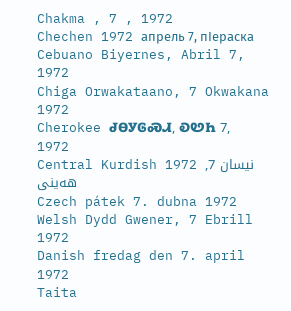Chakma , 7 , 1972
Chechen 1972 апрель 7, пӀераска
Cebuano Biyernes, Abril 7, 1972
Chiga Orwakataano, 7 Okwakana 1972
Cherokee ᏧᎾᎩᎶᏍᏗ, ᎧᏬᏂ 7, 1972
Central Kurdish 1972 نیسان 7, ھەینی
Czech pátek 7. dubna 1972
Welsh Dydd Gwener, 7 Ebrill 1972
Danish fredag den 7. april 1972
Taita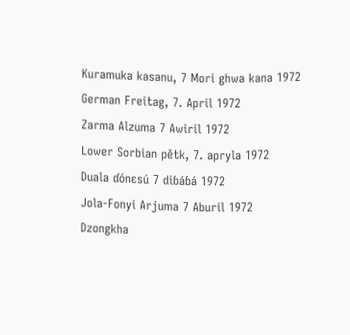Kuramuka kasanu, 7 Mori ghwa kana 1972
German Freitag, 7. April 1972
Zarma Alzuma 7 Awiril 1972
Lower Sorbian pětk, 7. apryla 1972
Duala ɗónɛsú 7 diɓáɓá 1972
Jola-Fonyi Arjuma 7 Aburil 1972
Dzongkha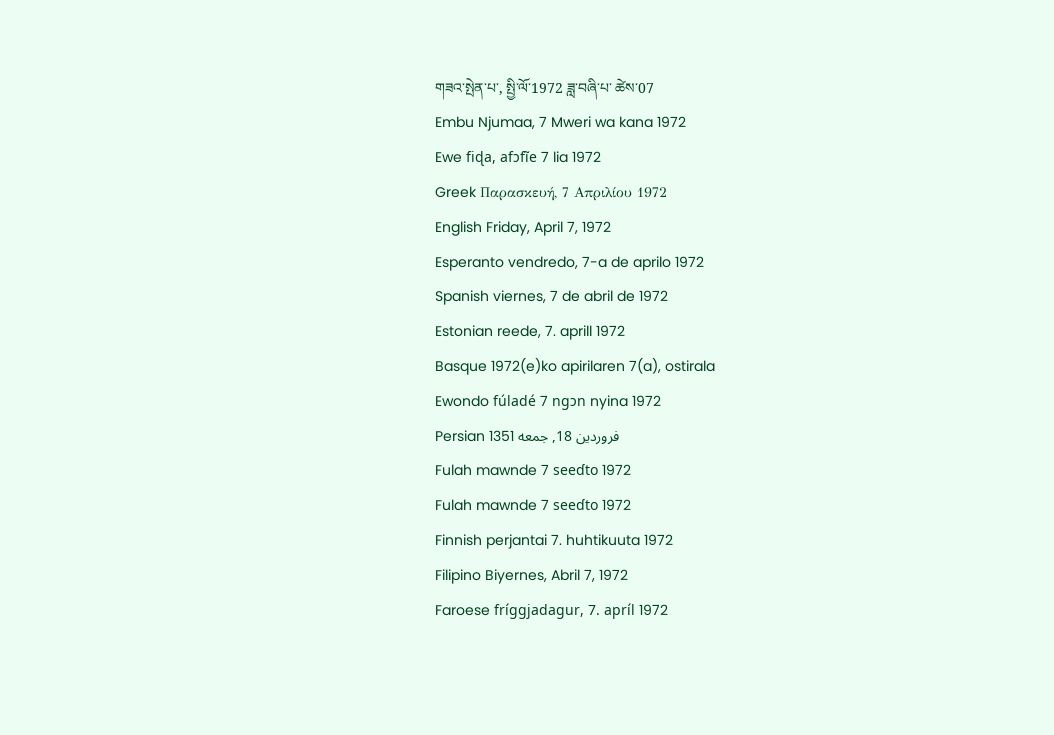གཟའ་སྤེན་པ་, སྤྱི་ལོ་1972 ཟླ་བཞི་པ་ ཚེས་07
Embu Njumaa, 7 Mweri wa kana 1972
Ewe fiɖa, afɔfĩe 7 lia 1972
Greek Παρασκευή, 7 Απριλίου 1972
English Friday, April 7, 1972
Esperanto vendredo, 7-a de aprilo 1972
Spanish viernes, 7 de abril de 1972
Estonian reede, 7. aprill 1972
Basque 1972(e)ko apirilaren 7(a), ostirala
Ewondo fúladé 7 ngɔn nyina 1972
Persian 1351 فروردین 18, جمعه
Fulah mawnde 7 seeɗto 1972
Fulah mawnde 7 seeɗto 1972
Finnish perjantai 7. huhtikuuta 1972
Filipino Biyernes, Abril 7, 1972
Faroese fríggjadagur, 7. apríl 1972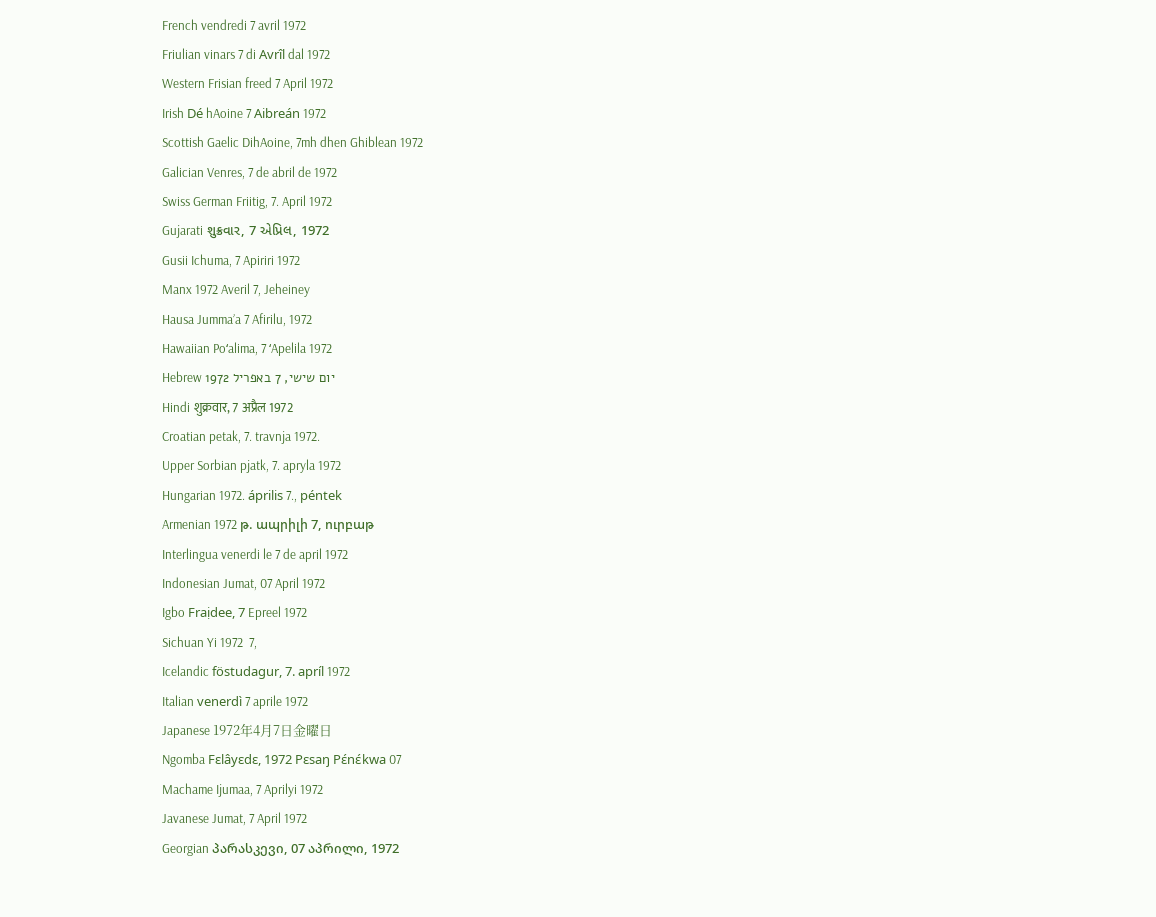French vendredi 7 avril 1972
Friulian vinars 7 di Avrîl dal 1972
Western Frisian freed 7 April 1972
Irish Dé hAoine 7 Aibreán 1972
Scottish Gaelic DihAoine, 7mh dhen Ghiblean 1972
Galician Venres, 7 de abril de 1972
Swiss German Friitig, 7. April 1972
Gujarati શુક્રવાર, 7 એપ્રિલ, 1972
Gusii Ichuma, 7 Apiriri 1972
Manx 1972 Averil 7, Jeheiney
Hausa Jummaʼa 7 Afirilu, 1972
Hawaiian Poʻalima, 7 ʻApelila 1972
Hebrew יום שישי, 7 באפריל 1972
Hindi शुक्रवार, 7 अप्रैल 1972
Croatian petak, 7. travnja 1972.
Upper Sorbian pjatk, 7. apryla 1972
Hungarian 1972. április 7., péntek
Armenian 1972 թ. ապրիլի 7, ուրբաթ
Interlingua venerdi le 7 de april 1972
Indonesian Jumat, 07 April 1972
Igbo Fraịdee, 7 Epreel 1972
Sichuan Yi 1972  7,
Icelandic föstudagur, 7. apríl 1972
Italian venerdì 7 aprile 1972
Japanese 1972年4月7日金曜日
Ngomba Fɛlâyɛdɛ, 1972 Pɛsaŋ Pɛ́nɛ́kwa 07
Machame Ijumaa, 7 Aprilyi 1972
Javanese Jumat, 7 April 1972
Georgian პარასკევი, 07 აპრილი, 1972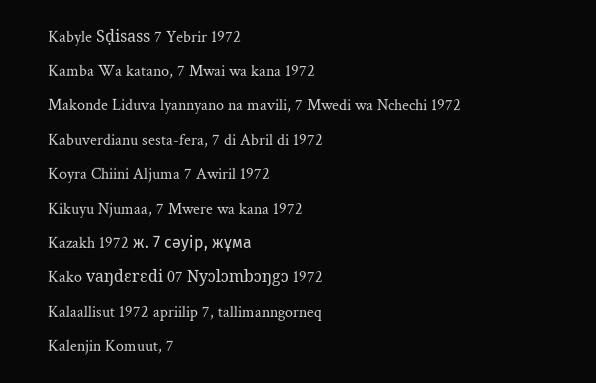Kabyle Sḍisass 7 Yebrir 1972
Kamba Wa katano, 7 Mwai wa kana 1972
Makonde Liduva lyannyano na mavili, 7 Mwedi wa Nchechi 1972
Kabuverdianu sesta-fera, 7 di Abril di 1972
Koyra Chiini Aljuma 7 Awiril 1972
Kikuyu Njumaa, 7 Mwere wa kana 1972
Kazakh 1972 ж. 7 сәуір, жұма
Kako vaŋdɛrɛdi 07 Nyɔlɔmbɔŋgɔ 1972
Kalaallisut 1972 apriilip 7, tallimanngorneq
Kalenjin Komuut, 7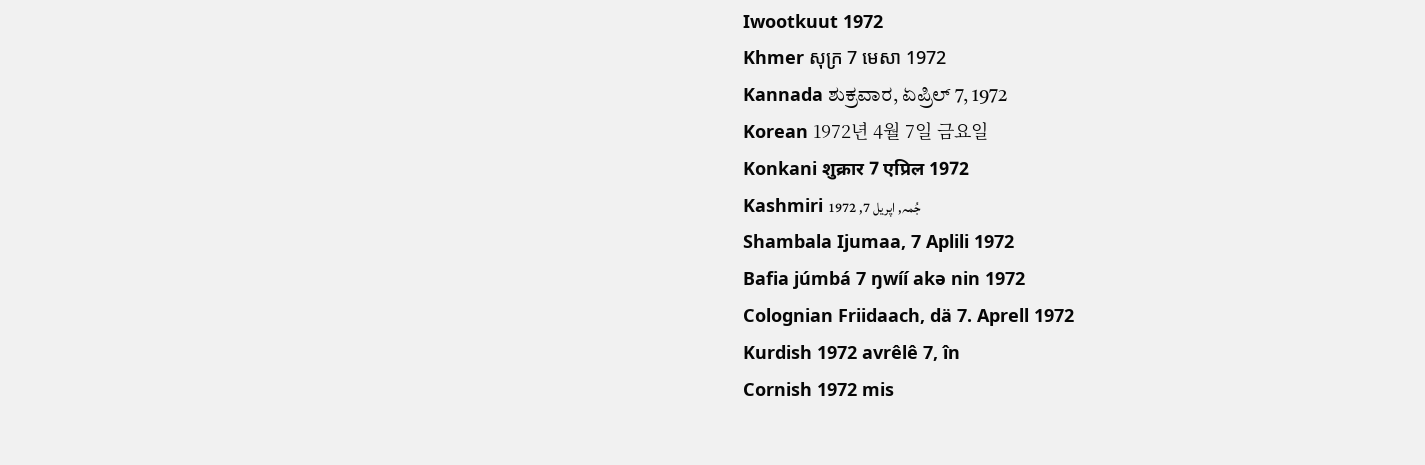Iwootkuut 1972
Khmer សុក្រ 7 មេសា 1972
Kannada ಶುಕ್ರವಾರ, ಏಪ್ರಿಲ್ 7, 1972
Korean 1972년 4월 7일 금요일
Konkani शुक्रार 7 एप्रिल 1972
Kashmiri جُمہ, اپریل 7, 1972
Shambala Ijumaa, 7 Aplili 1972
Bafia júmbá 7 ŋwíí akǝ nin 1972
Colognian Friidaach, dä 7. Aprell 1972
Kurdish 1972 avrêlê 7, în
Cornish 1972 mis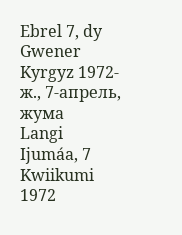Ebrel 7, dy Gwener
Kyrgyz 1972-ж., 7-апрель, жума
Langi Ijumáa, 7 Kwiikumi 1972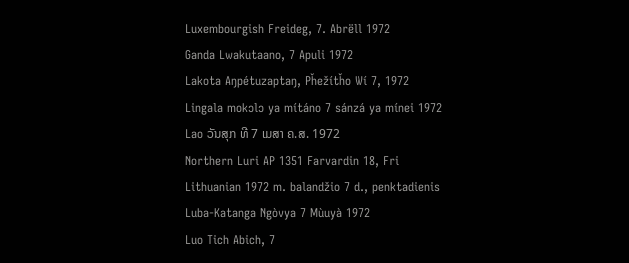Luxembourgish Freideg, 7. Abrëll 1972
Ganda Lwakutaano, 7 Apuli 1972
Lakota Aŋpétuzaptaŋ, Pȟežítȟo Wí 7, 1972
Lingala mokɔlɔ ya mítáno 7 sánzá ya mínei 1972
Lao ວັນສຸກ ທີ 7 ເມສາ ຄ.ສ. 1972
Northern Luri AP 1351 Farvardin 18, Fri
Lithuanian 1972 m. balandžio 7 d., penktadienis
Luba-Katanga Ngòvya 7 Mùuyà 1972
Luo Tich Abich, 7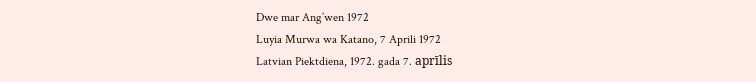Dwe mar Ang’wen 1972
Luyia Murwa wa Katano, 7 Aprili 1972
Latvian Piektdiena, 1972. gada 7. aprīlis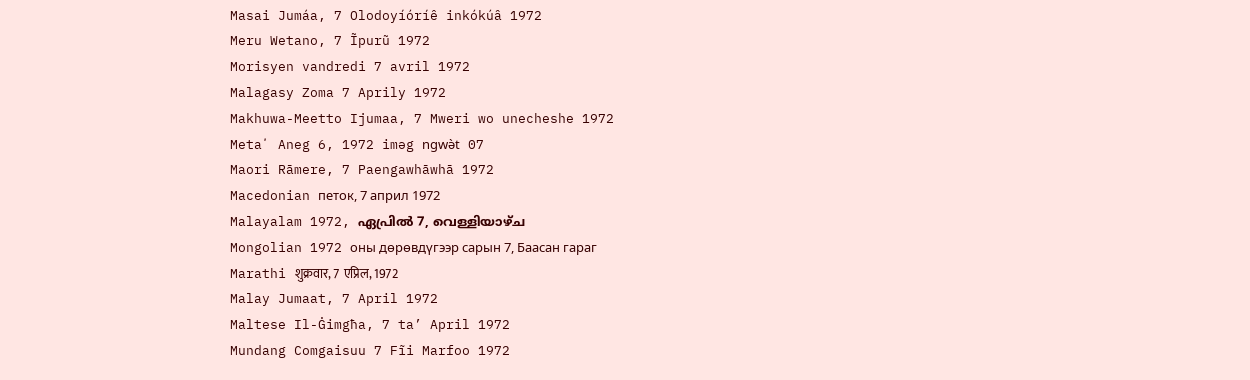Masai Jumáa, 7 Olodoyíóríê inkókúâ 1972
Meru Wetano, 7 Ĩpurũ 1972
Morisyen vandredi 7 avril 1972
Malagasy Zoma 7 Aprily 1972
Makhuwa-Meetto Ijumaa, 7 Mweri wo unecheshe 1972
Metaʼ Aneg 6, 1972 iməg ngwə̀t 07
Maori Rāmere, 7 Paengawhāwhā 1972
Macedonian петок, 7 април 1972
Malayalam 1972, ഏപ്രിൽ 7, വെള്ളിയാഴ്‌ച
Mongolian 1972 оны дөрөвдүгээр сарын 7, Баасан гараг
Marathi शुक्रवार, 7 एप्रिल, 1972
Malay Jumaat, 7 April 1972
Maltese Il-Ġimgħa, 7 ta’ April 1972
Mundang Comgaisuu 7 Fĩi Marfoo 1972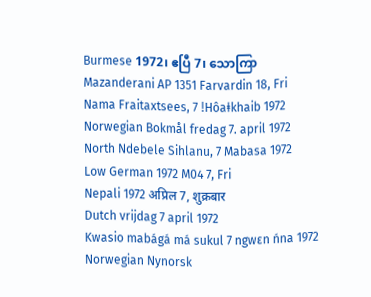Burmese 1972၊ ဧပြီ 7၊ သောကြာ
Mazanderani AP 1351 Farvardin 18, Fri
Nama Fraitaxtsees, 7 ǃHôaǂkhaib 1972
Norwegian Bokmål fredag 7. april 1972
North Ndebele Sihlanu, 7 Mabasa 1972
Low German 1972 M04 7, Fri
Nepali 1972 अप्रिल 7, शुक्रबार
Dutch vrijdag 7 april 1972
Kwasio mabágá má sukul 7 ngwɛn ńna 1972
Norwegian Nynorsk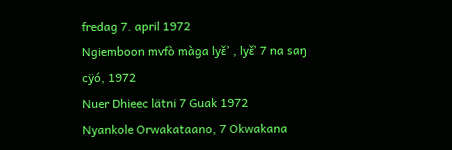fredag 7. april 1972
Ngiemboon mvfò màga lyɛ̌ʼ , lyɛ̌ʼ 7 na saŋ cÿó, 1972
Nuer Dhieec lätni 7 Guak 1972
Nyankole Orwakataano, 7 Okwakana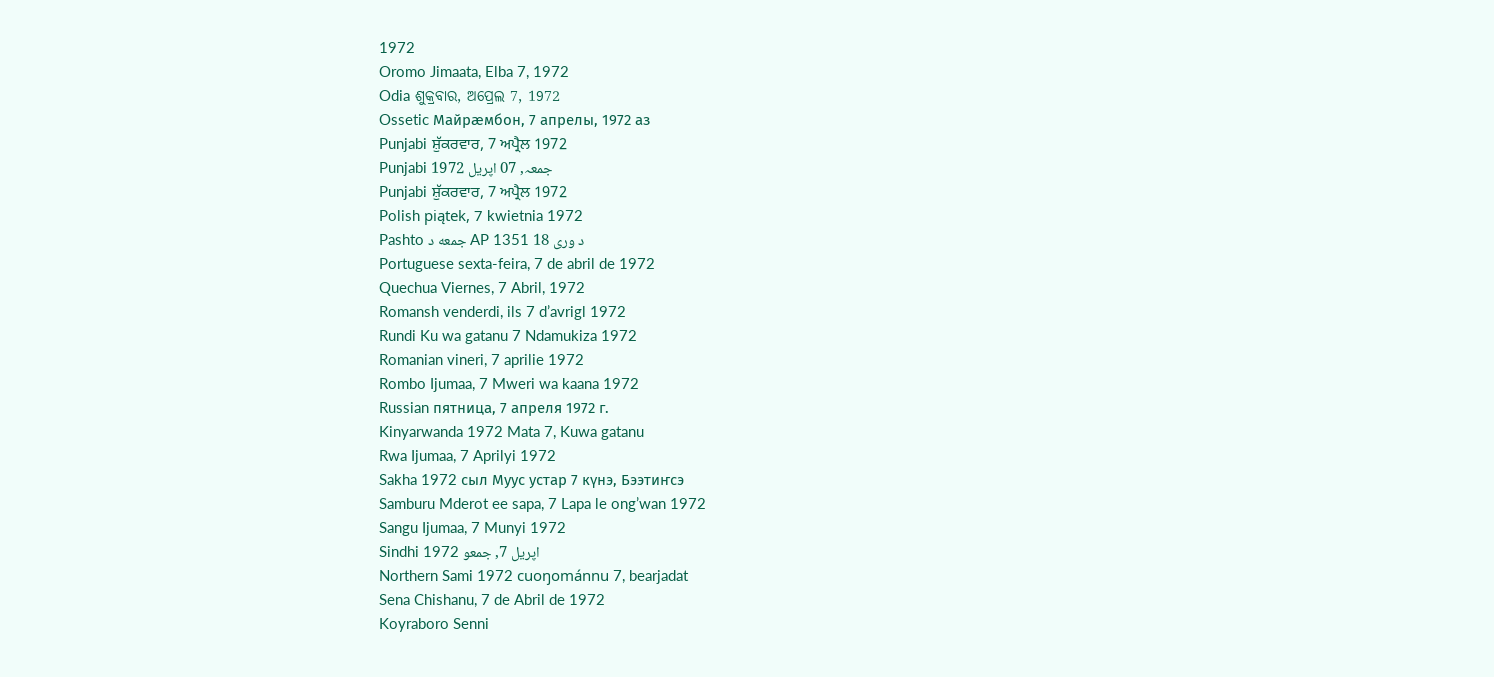1972
Oromo Jimaata, Elba 7, 1972
Odia ଶୁକ୍ରବାର, ଅପ୍ରେଲ 7, 1972
Ossetic Майрӕмбон, 7 апрелы, 1972 аз
Punjabi ਸ਼ੁੱਕਰਵਾਰ, 7 ਅਪ੍ਰੈਲ 1972
Punjabi جمعہ, 07 اپریل 1972
Punjabi ਸ਼ੁੱਕਰਵਾਰ, 7 ਅਪ੍ਰੈਲ 1972
Polish piątek, 7 kwietnia 1972
Pashto جمعه د AP 1351 د وری 18
Portuguese sexta-feira, 7 de abril de 1972
Quechua Viernes, 7 Abril, 1972
Romansh venderdi, ils 7 d’avrigl 1972
Rundi Ku wa gatanu 7 Ndamukiza 1972
Romanian vineri, 7 aprilie 1972
Rombo Ijumaa, 7 Mweri wa kaana 1972
Russian пятница, 7 апреля 1972 г.
Kinyarwanda 1972 Mata 7, Kuwa gatanu
Rwa Ijumaa, 7 Aprilyi 1972
Sakha 1972 сыл Муус устар 7 күнэ, Бээтиҥсэ
Samburu Mderot ee sapa, 7 Lapa le ong’wan 1972
Sangu Ijumaa, 7 Munyi 1972
Sindhi 1972 اپريل 7, جمعو
Northern Sami 1972 cuoŋománnu 7, bearjadat
Sena Chishanu, 7 de Abril de 1972
Koyraboro Senni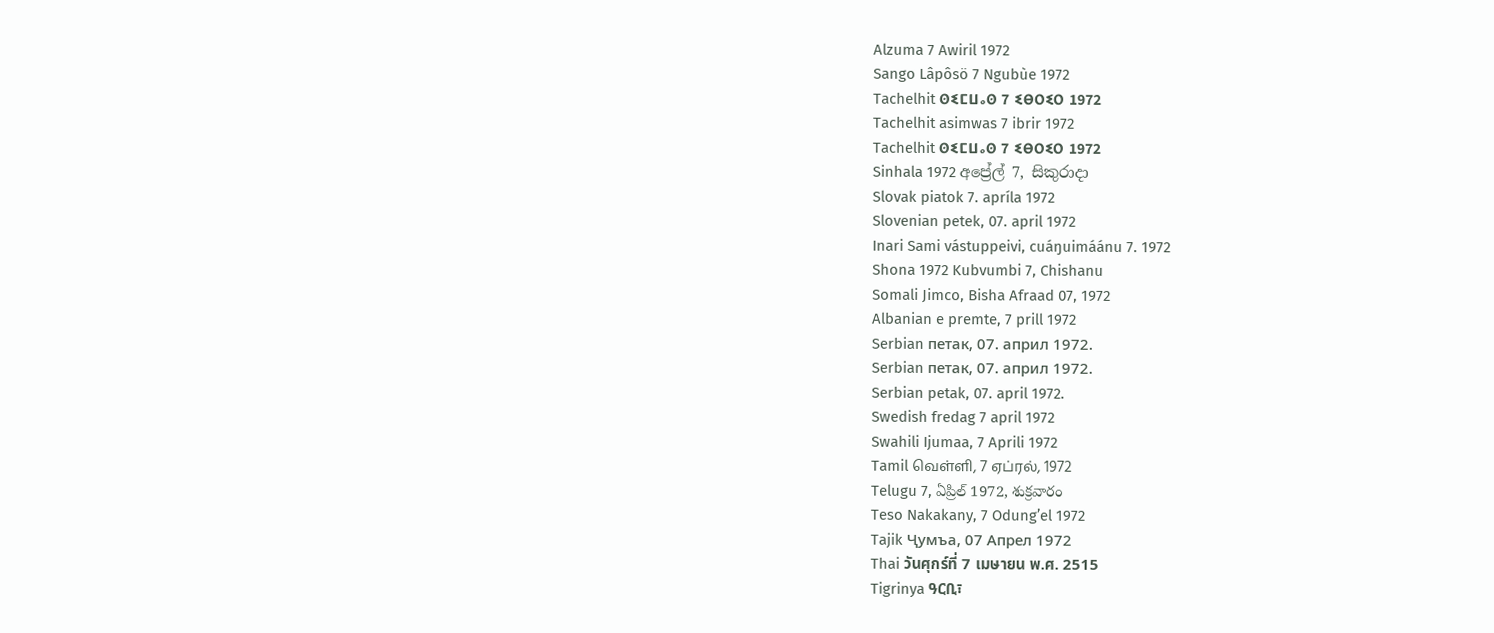Alzuma 7 Awiril 1972
Sango Lâpôsö 7 Ngubùe 1972
Tachelhit ⵙⵉⵎⵡⴰⵙ 7 ⵉⴱⵔⵉⵔ 1972
Tachelhit asimwas 7 ibrir 1972
Tachelhit ⵙⵉⵎⵡⴰⵙ 7 ⵉⴱⵔⵉⵔ 1972
Sinhala 1972 අප්‍රේල් 7, සිකුරාදා
Slovak piatok 7. apríla 1972
Slovenian petek, 07. april 1972
Inari Sami vástuppeivi, cuáŋuimáánu 7. 1972
Shona 1972 Kubvumbi 7, Chishanu
Somali Jimco, Bisha Afraad 07, 1972
Albanian e premte, 7 prill 1972
Serbian петак, 07. април 1972.
Serbian петак, 07. април 1972.
Serbian petak, 07. april 1972.
Swedish fredag 7 april 1972
Swahili Ijumaa, 7 Aprili 1972
Tamil வெள்ளி, 7 ஏப்ரல், 1972
Telugu 7, ఏప్రిల్ 1972, శుక్రవారం
Teso Nakakany, 7 Odung’el 1972
Tajik Ҷумъа, 07 Апрел 1972
Thai วันศุกร์ที่ 7 เมษายน พ.ศ. 2515
Tigrinya ዓርቢ፣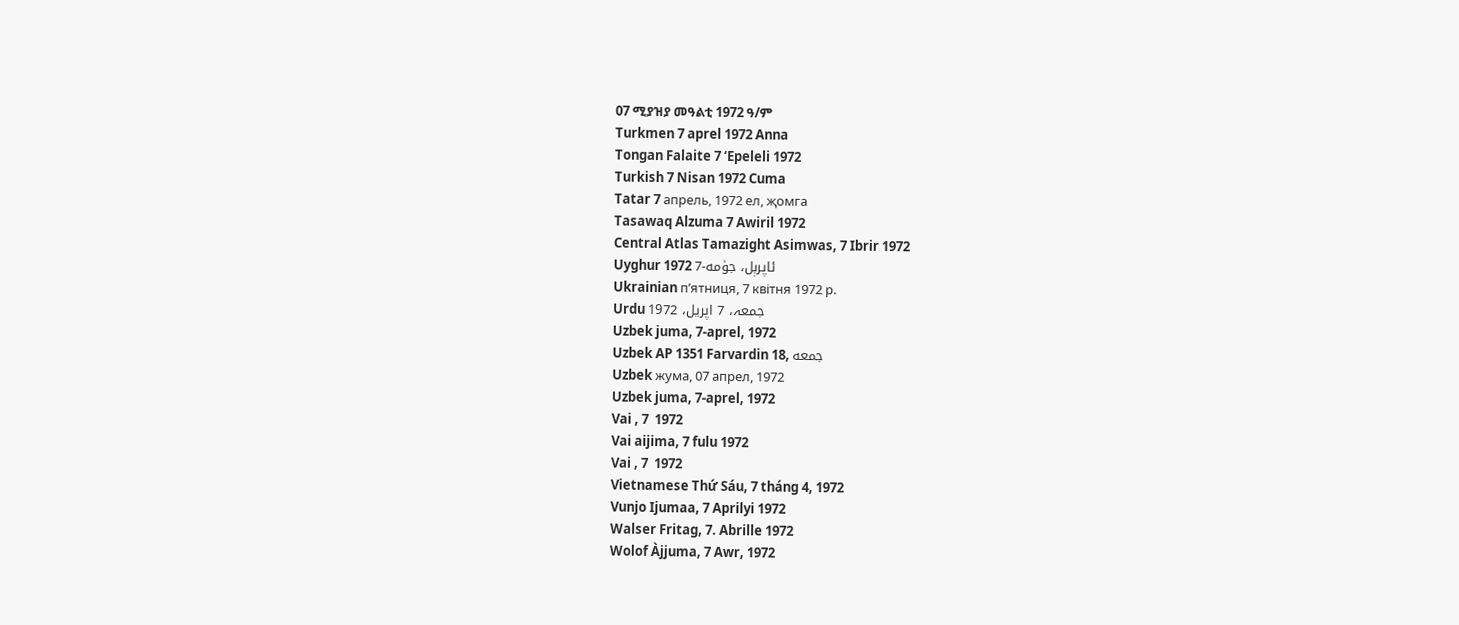07 ሚያዝያ መዓልቲ 1972 ዓ/ም
Turkmen 7 aprel 1972 Anna
Tongan Falaite 7 ʻEpeleli 1972
Turkish 7 Nisan 1972 Cuma
Tatar 7 апрель, 1972 ел, җомга
Tasawaq Alzuma 7 Awiril 1972
Central Atlas Tamazight Asimwas, 7 Ibrir 1972
Uyghur 1972 7-ئاپرېل، جۈمە
Ukrainian пʼятниця, 7 квітня 1972 р.
Urdu جمعہ، 7 اپریل، 1972
Uzbek juma, 7-aprel, 1972
Uzbek AP 1351 Farvardin 18, جمعه
Uzbek жума, 07 апрел, 1972
Uzbek juma, 7-aprel, 1972
Vai , 7  1972
Vai aijima, 7 fulu 1972
Vai , 7  1972
Vietnamese Thứ Sáu, 7 tháng 4, 1972
Vunjo Ijumaa, 7 Aprilyi 1972
Walser Fritag, 7. Abrille 1972
Wolof Àjjuma, 7 Awr, 1972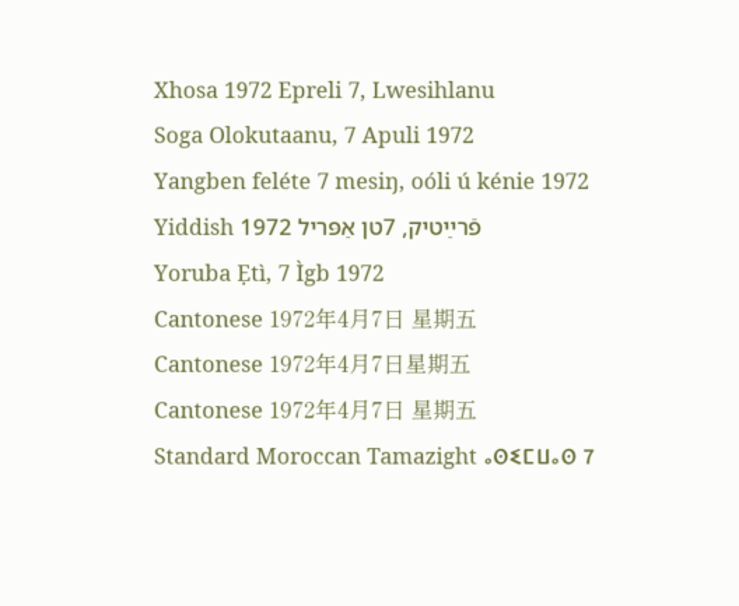Xhosa 1972 Epreli 7, Lwesihlanu
Soga Olokutaanu, 7 Apuli 1972
Yangben feléte 7 mesiŋ, oóli ú kénie 1972
Yiddish פֿרײַטיק, 7טן אַפּריל 1972
Yoruba Ẹtì, 7 Ìgb 1972
Cantonese 1972年4月7日 星期五
Cantonese 1972年4月7日星期五
Cantonese 1972年4月7日 星期五
Standard Moroccan Tamazight ⴰⵙⵉⵎⵡⴰⵙ 7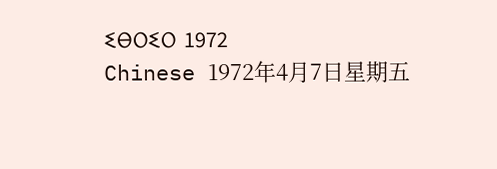ⵉⴱⵔⵉⵔ 1972
Chinese 1972年4月7日星期五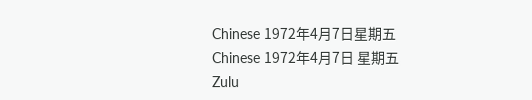Chinese 1972年4月7日星期五
Chinese 1972年4月7日 星期五
Zulu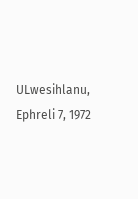ULwesihlanu, Ephreli 7, 1972